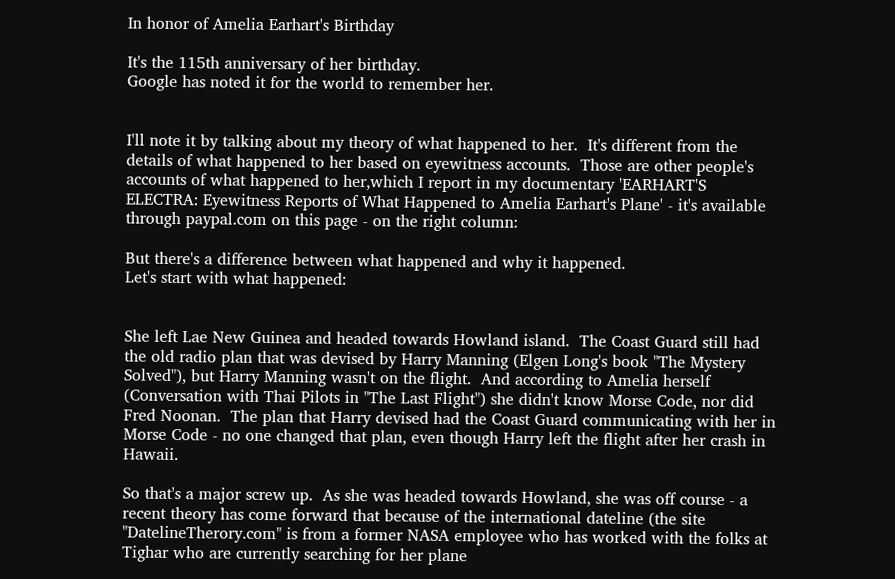In honor of Amelia Earhart's Birthday

It's the 115th anniversary of her birthday.
Google has noted it for the world to remember her.


I'll note it by talking about my theory of what happened to her.  It's different from the details of what happened to her based on eyewitness accounts.  Those are other people's accounts of what happened to her,which I report in my documentary 'EARHART'S ELECTRA: Eyewitness Reports of What Happened to Amelia Earhart's Plane' - it's available through paypal.com on this page - on the right column:

But there's a difference between what happened and why it happened.
Let's start with what happened:


She left Lae New Guinea and headed towards Howland island.  The Coast Guard still had the old radio plan that was devised by Harry Manning (Elgen Long's book "The Mystery Solved"), but Harry Manning wasn't on the flight.  And according to Amelia herself (Conversation with Thai Pilots in "The Last Flight") she didn't know Morse Code, nor did Fred Noonan.  The plan that Harry devised had the Coast Guard communicating with her in Morse Code - no one changed that plan, even though Harry left the flight after her crash in Hawaii.

So that's a major screw up.  As she was headed towards Howland, she was off course - a recent theory has come forward that because of the international dateline (the site "DatelineTherory.com" is from a former NASA employee who has worked with the folks at Tighar who are currently searching for her plane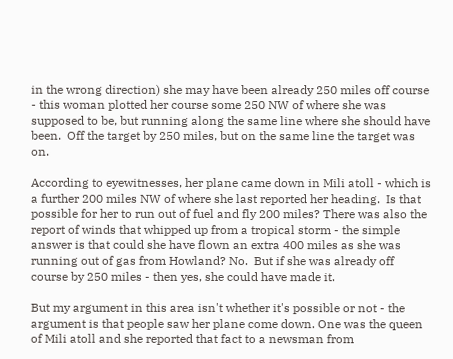in the wrong direction) she may have been already 250 miles off course - this woman plotted her course some 250 NW of where she was supposed to be, but running along the same line where she should have been.  Off the target by 250 miles, but on the same line the target was on.

According to eyewitnesses, her plane came down in Mili atoll - which is a further 200 miles NW of where she last reported her heading.  Is that possible for her to run out of fuel and fly 200 miles? There was also the report of winds that whipped up from a tropical storm - the simple answer is that could she have flown an extra 400 miles as she was running out of gas from Howland? No.  But if she was already off course by 250 miles - then yes, she could have made it.

But my argument in this area isn't whether it's possible or not - the argument is that people saw her plane come down. One was the queen of Mili atoll and she reported that fact to a newsman from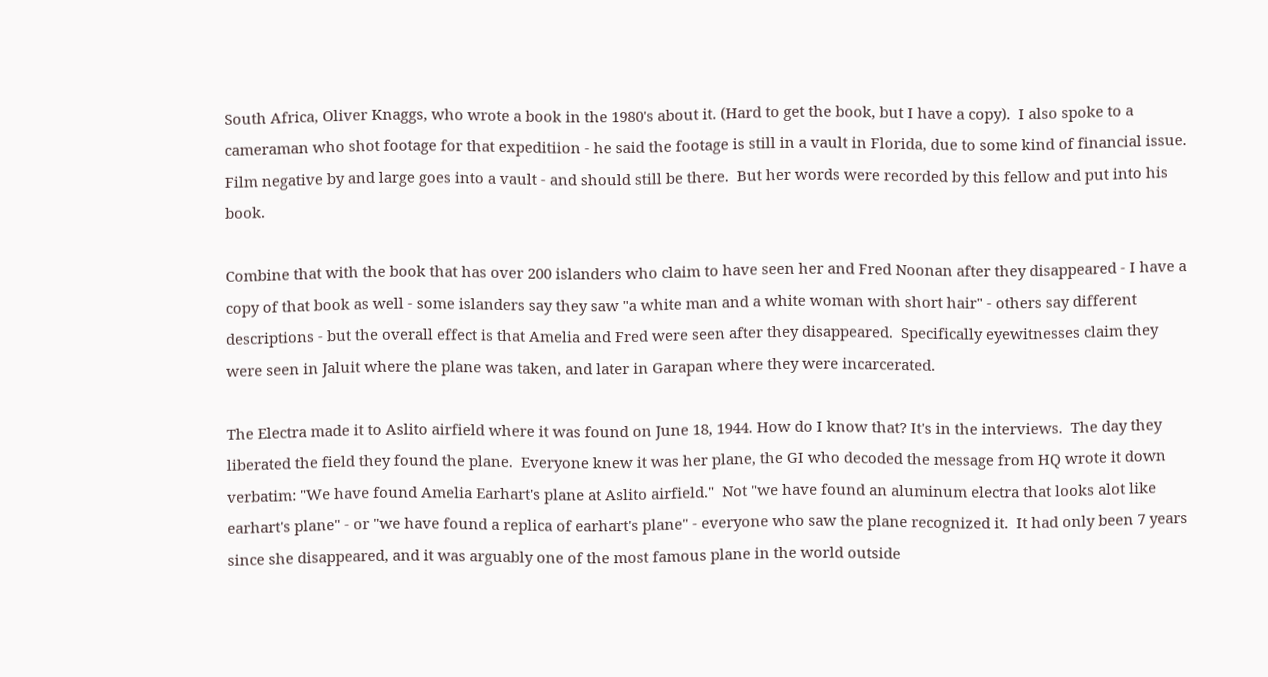South Africa, Oliver Knaggs, who wrote a book in the 1980's about it. (Hard to get the book, but I have a copy).  I also spoke to a cameraman who shot footage for that expeditiion - he said the footage is still in a vault in Florida, due to some kind of financial issue.  Film negative by and large goes into a vault - and should still be there.  But her words were recorded by this fellow and put into his book.

Combine that with the book that has over 200 islanders who claim to have seen her and Fred Noonan after they disappeared - I have a copy of that book as well - some islanders say they saw "a white man and a white woman with short hair" - others say different descriptions - but the overall effect is that Amelia and Fred were seen after they disappeared.  Specifically eyewitnesses claim they were seen in Jaluit where the plane was taken, and later in Garapan where they were incarcerated.

The Electra made it to Aslito airfield where it was found on June 18, 1944. How do I know that? It's in the interviews.  The day they liberated the field they found the plane.  Everyone knew it was her plane, the GI who decoded the message from HQ wrote it down verbatim: "We have found Amelia Earhart's plane at Aslito airfield."  Not "we have found an aluminum electra that looks alot like earhart's plane" - or "we have found a replica of earhart's plane" - everyone who saw the plane recognized it.  It had only been 7 years since she disappeared, and it was arguably one of the most famous plane in the world outside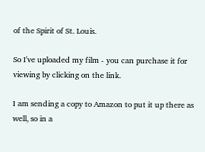of the Spirit of St. Louis.

So I've uploaded my film - you can purchase it for viewing by clicking on the link.

I am sending a copy to Amazon to put it up there as well, so in a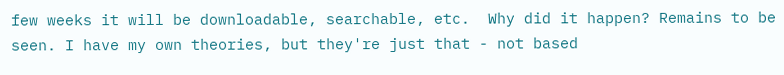few weeks it will be downloadable, searchable, etc.  Why did it happen? Remains to be seen. I have my own theories, but they're just that - not based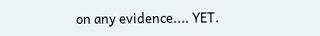on any evidence.... YET.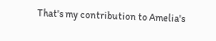That's my contribution to Amelia's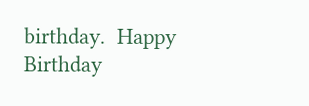birthday.  Happy Birthday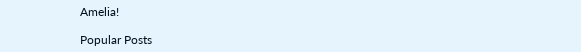Amelia!

Popular Posts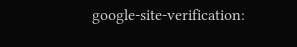google-site-verification: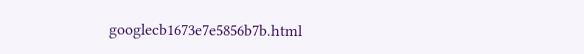googlecb1673e7e5856b7b.html